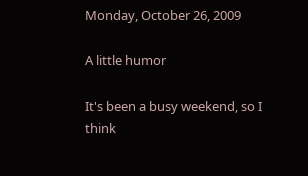Monday, October 26, 2009

A little humor

It's been a busy weekend, so I think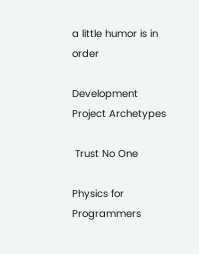a little humor is in order

Development Project Archetypes

 Trust No One

Physics for Programmers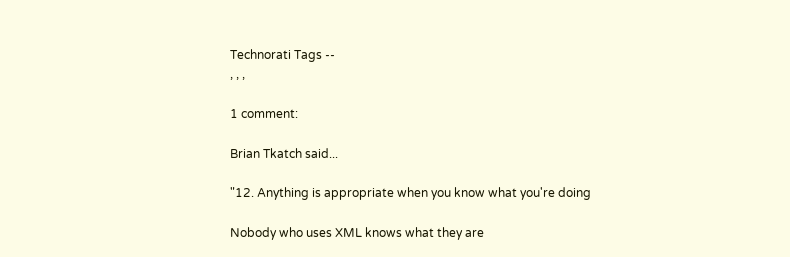Technorati Tags --
, , ,

1 comment:

Brian Tkatch said...

"12. Anything is appropriate when you know what you're doing

Nobody who uses XML knows what they are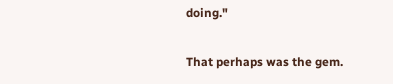doing."

That perhaps was the gem.